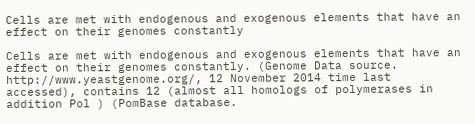Cells are met with endogenous and exogenous elements that have an effect on their genomes constantly

Cells are met with endogenous and exogenous elements that have an effect on their genomes constantly. (Genome Data source. http://www.yeastgenome.org/, 12 November 2014 time last accessed), contains 12 (almost all homologs of polymerases in addition Pol ) (PomBase database.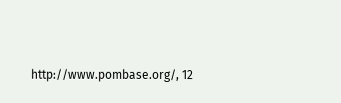http://www.pombase.org/, 12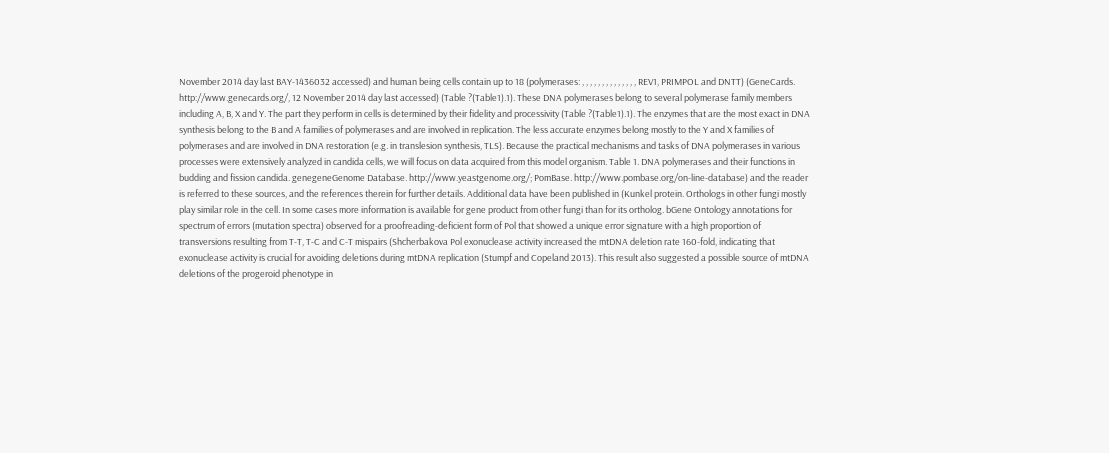November 2014 day last BAY-1436032 accessed) and human being cells contain up to 18 (polymerases: , , , , , , , , , , , , , , REV1, PRIMPOL and DNTT) (GeneCards. http://www.genecards.org/, 12 November 2014 day last accessed) (Table ?(Table1).1). These DNA polymerases belong to several polymerase family members including A, B, X and Y. The part they perform in cells is determined by their fidelity and processivity (Table ?(Table1).1). The enzymes that are the most exact in DNA synthesis belong to the B and A families of polymerases and are involved in replication. The less accurate enzymes belong mostly to the Y and X families of polymerases and are involved in DNA restoration (e.g. in translesion synthesis, TLS). Because the practical mechanisms and tasks of DNA polymerases in various processes were extensively analyzed in candida cells, we will focus on data acquired from this model organism. Table 1. DNA polymerases and their functions in budding and fission candida. genegeneGenome Database. http://www.yeastgenome.org/; PomBase. http://www.pombase.org/on-line-database) and the reader is referred to these sources, and the references therein for further details. Additional data have been published in (Kunkel protein. Orthologs in other fungi mostly play similar role in the cell. In some cases more information is available for gene product from other fungi than for its ortholog. bGene Ontology annotations for spectrum of errors (mutation spectra) observed for a proofreading-deficient form of Pol that showed a unique error signature with a high proportion of transversions resulting from T-T, T-C and C-T mispairs (Shcherbakova Pol exonuclease activity increased the mtDNA deletion rate 160-fold, indicating that exonuclease activity is crucial for avoiding deletions during mtDNA replication (Stumpf and Copeland 2013). This result also suggested a possible source of mtDNA deletions of the progeroid phenotype in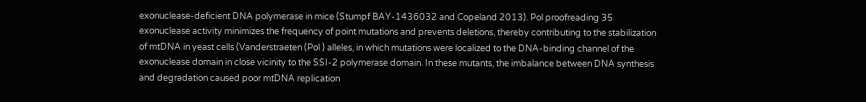exonuclease-deficient DNA polymerase in mice (Stumpf BAY-1436032 and Copeland 2013). Pol proofreading 35 exonuclease activity minimizes the frequency of point mutations and prevents deletions, thereby contributing to the stabilization of mtDNA in yeast cells (Vanderstraeten (Pol ) alleles, in which mutations were localized to the DNA-binding channel of the exonuclease domain in close vicinity to the SSI-2 polymerase domain. In these mutants, the imbalance between DNA synthesis and degradation caused poor mtDNA replication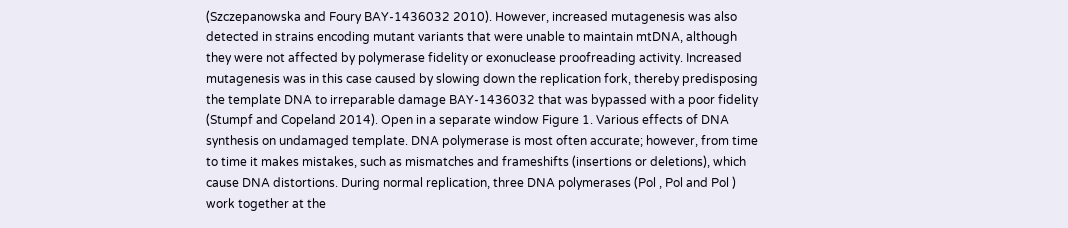(Szczepanowska and Foury BAY-1436032 2010). However, increased mutagenesis was also detected in strains encoding mutant variants that were unable to maintain mtDNA, although they were not affected by polymerase fidelity or exonuclease proofreading activity. Increased mutagenesis was in this case caused by slowing down the replication fork, thereby predisposing the template DNA to irreparable damage BAY-1436032 that was bypassed with a poor fidelity (Stumpf and Copeland 2014). Open in a separate window Figure 1. Various effects of DNA synthesis on undamaged template. DNA polymerase is most often accurate; however, from time to time it makes mistakes, such as mismatches and frameshifts (insertions or deletions), which cause DNA distortions. During normal replication, three DNA polymerases (Pol , Pol and Pol ) work together at the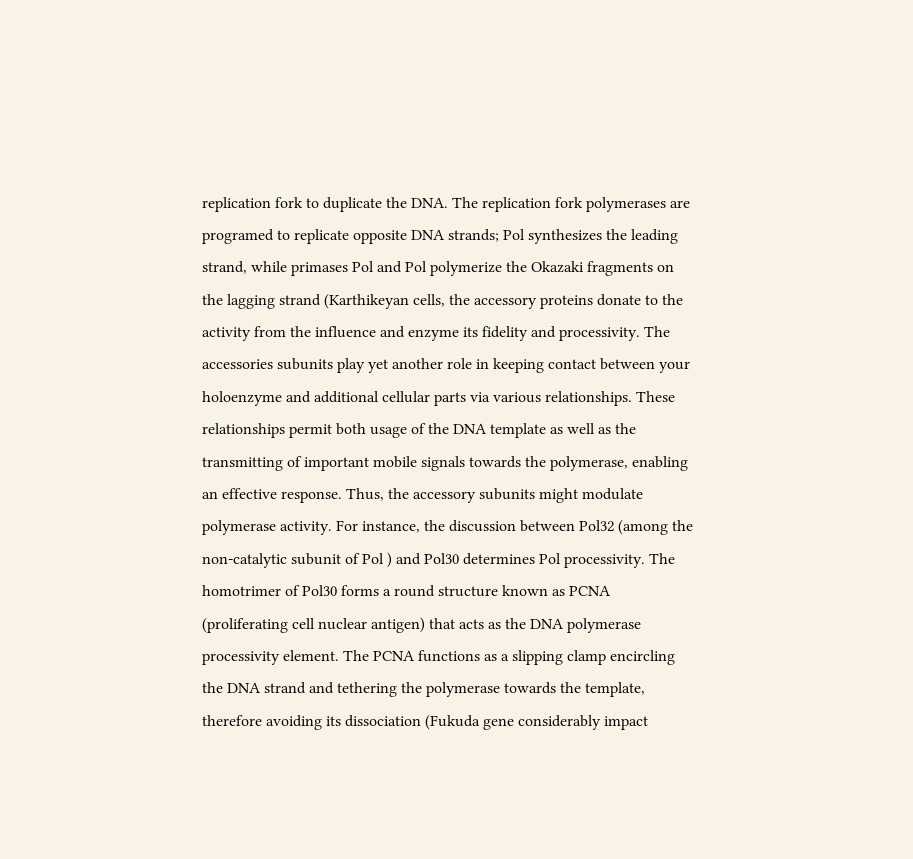replication fork to duplicate the DNA. The replication fork polymerases are programed to replicate opposite DNA strands; Pol synthesizes the leading strand, while primases Pol and Pol polymerize the Okazaki fragments on the lagging strand (Karthikeyan cells, the accessory proteins donate to the activity from the influence and enzyme its fidelity and processivity. The accessories subunits play yet another role in keeping contact between your holoenzyme and additional cellular parts via various relationships. These relationships permit both usage of the DNA template as well as the transmitting of important mobile signals towards the polymerase, enabling an effective response. Thus, the accessory subunits might modulate polymerase activity. For instance, the discussion between Pol32 (among the non-catalytic subunit of Pol ) and Pol30 determines Pol processivity. The homotrimer of Pol30 forms a round structure known as PCNA (proliferating cell nuclear antigen) that acts as the DNA polymerase processivity element. The PCNA functions as a slipping clamp encircling the DNA strand and tethering the polymerase towards the template, therefore avoiding its dissociation (Fukuda gene considerably impact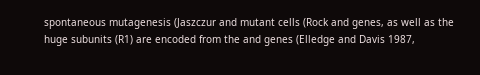spontaneous mutagenesis (Jaszczur and mutant cells (Rock and genes, as well as the huge subunits (R1) are encoded from the and genes (Elledge and Davis 1987,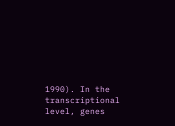1990). In the transcriptional level, genes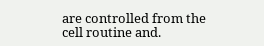are controlled from the cell routine and.